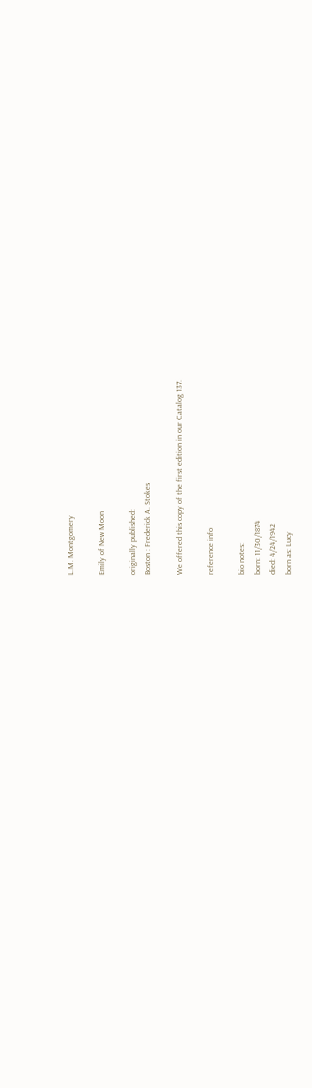L.M. Montgomery

Emily of New Moon

originally published:
Boston : Frederick A. Stokes

We offered this copy of the first edition in our Catalog 137.

reference info

bio notes:
born: 11/30/1874
died: 4/24/1942
born as: Lucy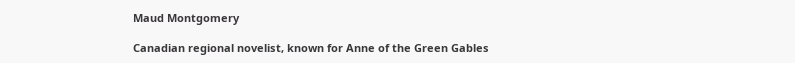Maud Montgomery

Canadian regional novelist, known for Anne of the Green Gables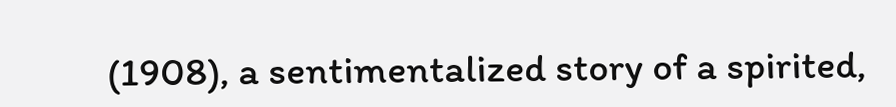(1908), a sentimentalized story of a spirited,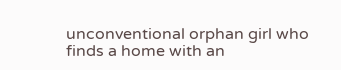unconventional orphan girl who finds a home with an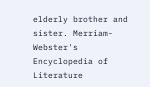elderly brother and sister. Merriam-Webster's Encyclopedia of Literature